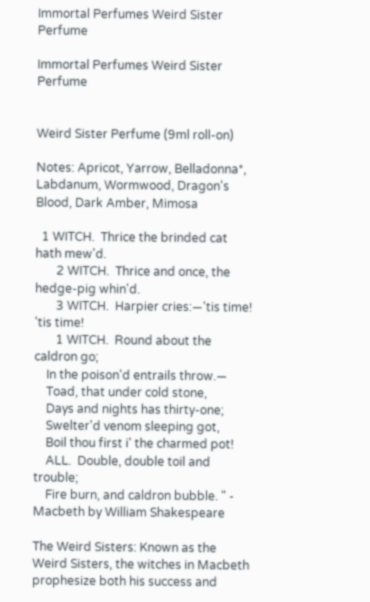Immortal Perfumes Weird Sister Perfume

Immortal Perfumes Weird Sister Perfume


Weird Sister Perfume (9ml roll-on)

Notes: Apricot, Yarrow, Belladonna*, Labdanum, Wormwood, Dragon's Blood, Dark Amber, Mimosa

  1 WITCH.  Thrice the brinded cat hath mew'd.
       2 WITCH.  Thrice and once, the hedge-pig whin'd.
       3 WITCH.  Harpier cries:—'tis time! 'tis time!
       1 WITCH.  Round about the caldron go;
    In the poison'd entrails throw.—
    Toad, that under cold stone,
    Days and nights has thirty-one;
    Swelter'd venom sleeping got,
    Boil thou first i' the charmed pot!
    ALL.  Double, double toil and trouble;
    Fire burn, and caldron bubble. " - Macbeth by William Shakespeare

The Weird Sisters: Known as the Weird Sisters, the witches in Macbeth prophesize both his success and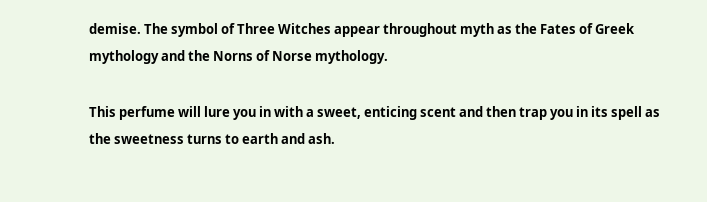demise. The symbol of Three Witches appear throughout myth as the Fates of Greek mythology and the Norns of Norse mythology.

This perfume will lure you in with a sweet, enticing scent and then trap you in its spell as the sweetness turns to earth and ash.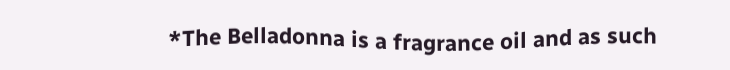*The Belladonna is a fragrance oil and as such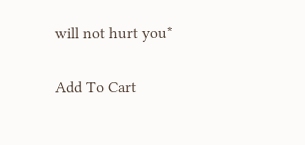will not hurt you*

Add To Cart